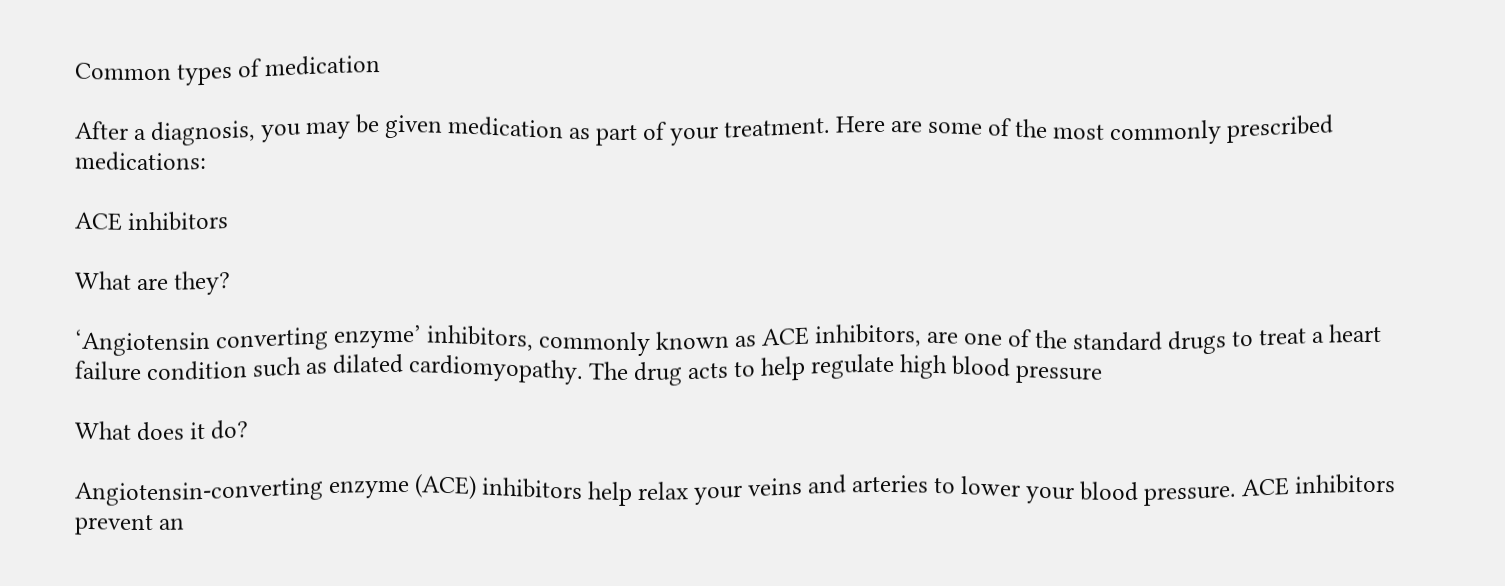Common types of medication

After a diagnosis, you may be given medication as part of your treatment. Here are some of the most commonly prescribed medications:

ACE inhibitors

What are they?

‘Angiotensin converting enzyme’ inhibitors, commonly known as ACE inhibitors, are one of the standard drugs to treat a heart failure condition such as dilated cardiomyopathy. The drug acts to help regulate high blood pressure

What does it do?

Angiotensin-converting enzyme (ACE) inhibitors help relax your veins and arteries to lower your blood pressure. ACE inhibitors prevent an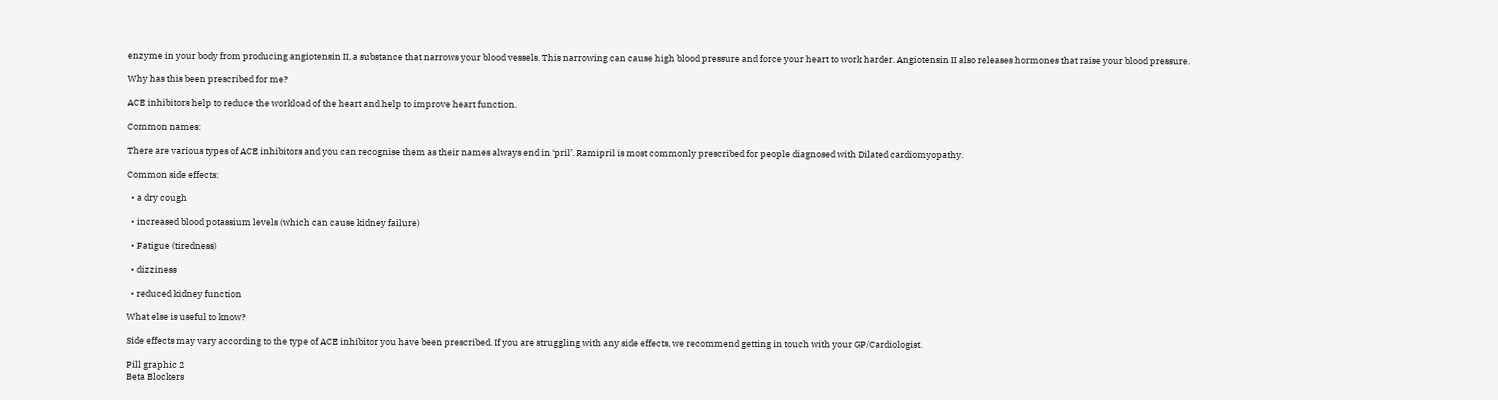enzyme in your body from producing angiotensin II, a substance that narrows your blood vessels. This narrowing can cause high blood pressure and force your heart to work harder. Angiotensin II also releases hormones that raise your blood pressure.

Why has this been prescribed for me?

ACE inhibitors help to reduce the workload of the heart and help to improve heart function.

Common names:

There are various types of ACE inhibitors and you can recognise them as their names always end in ‘pril’. Ramipril is most commonly prescribed for people diagnosed with Dilated cardiomyopathy.

Common side effects:

  • a dry cough

  • increased blood potassium levels (which can cause kidney failure)

  • Fatigue (tiredness)

  • dizziness

  • reduced kidney function

What else is useful to know?

Side effects may vary according to the type of ACE inhibitor you have been prescribed. If you are struggling with any side effects, we recommend getting in touch with your GP/Cardiologist.

Pill graphic 2
Beta Blockers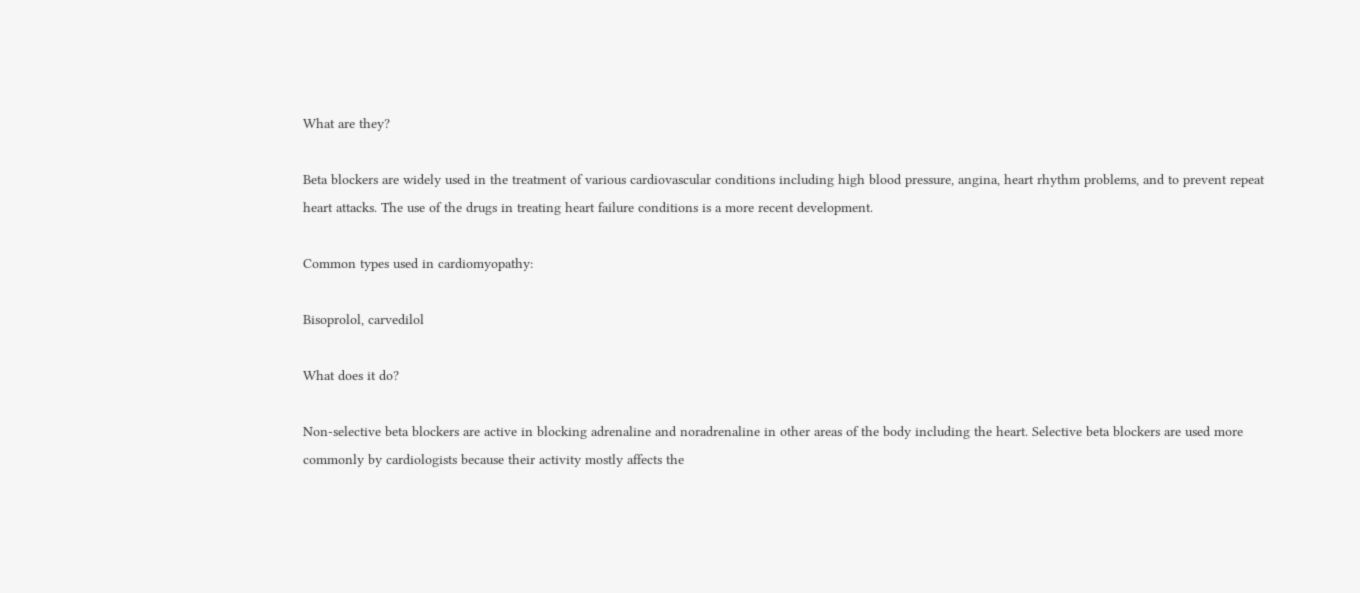What are they?

Beta blockers are widely used in the treatment of various cardiovascular conditions including high blood pressure, angina, heart rhythm problems, and to prevent repeat heart attacks. The use of the drugs in treating heart failure conditions is a more recent development.

Common types used in cardiomyopathy:

Bisoprolol, carvedilol

What does it do?

Non-selective beta blockers are active in blocking adrenaline and noradrenaline in other areas of the body including the heart. Selective beta blockers are used more commonly by cardiologists because their activity mostly affects the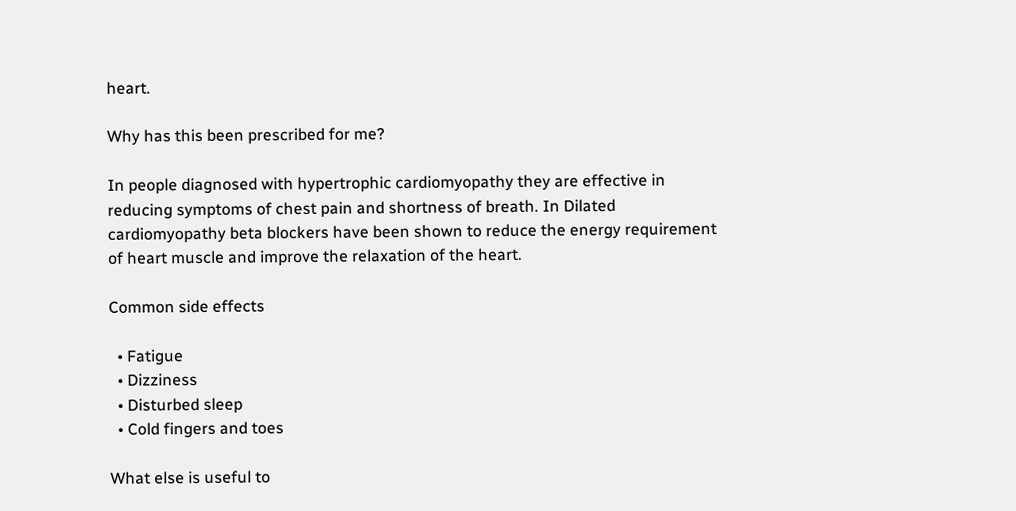heart.

Why has this been prescribed for me?

In people diagnosed with hypertrophic cardiomyopathy they are effective in reducing symptoms of chest pain and shortness of breath. In Dilated cardiomyopathy beta blockers have been shown to reduce the energy requirement of heart muscle and improve the relaxation of the heart.

Common side effects

  • Fatigue
  • Dizziness
  • Disturbed sleep
  • Cold fingers and toes

What else is useful to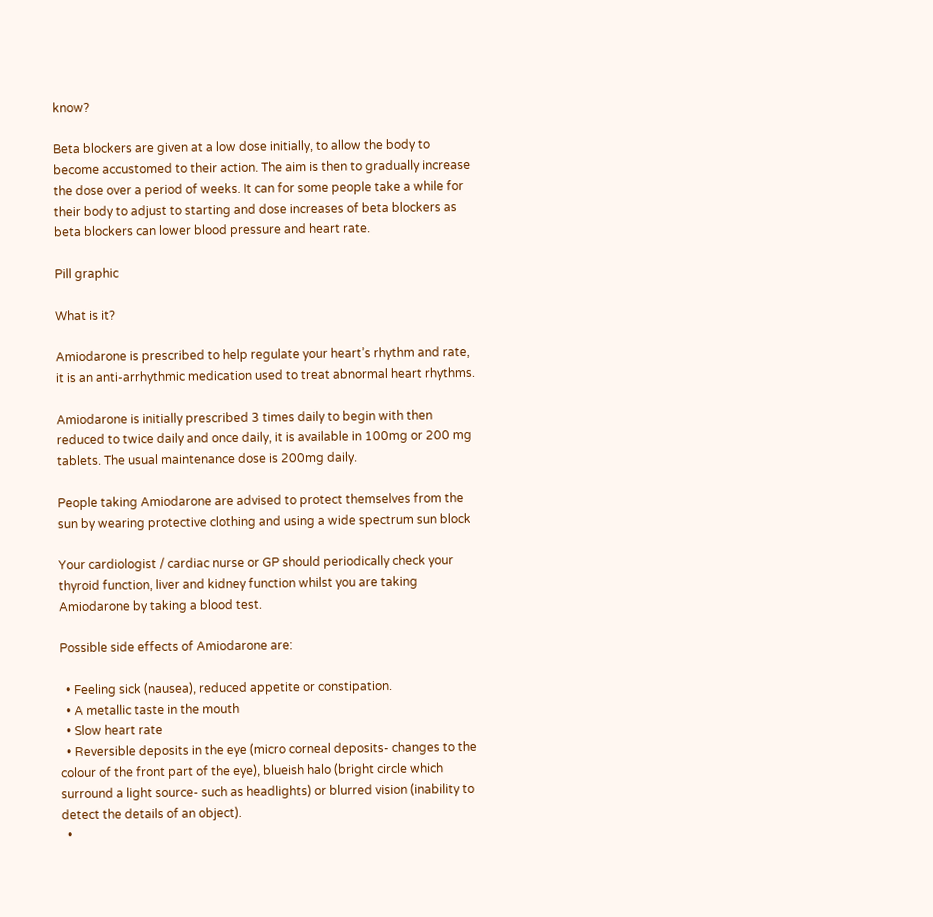know?

Beta blockers are given at a low dose initially, to allow the body to become accustomed to their action. The aim is then to gradually increase the dose over a period of weeks. It can for some people take a while for their body to adjust to starting and dose increases of beta blockers as beta blockers can lower blood pressure and heart rate.

Pill graphic

What is it?

Amiodarone is prescribed to help regulate your heart’s rhythm and rate, it is an anti-arrhythmic medication used to treat abnormal heart rhythms.

Amiodarone is initially prescribed 3 times daily to begin with then reduced to twice daily and once daily, it is available in 100mg or 200 mg tablets. The usual maintenance dose is 200mg daily.

People taking Amiodarone are advised to protect themselves from the sun by wearing protective clothing and using a wide spectrum sun block

Your cardiologist / cardiac nurse or GP should periodically check your thyroid function, liver and kidney function whilst you are taking Amiodarone by taking a blood test.

Possible side effects of Amiodarone are:

  • Feeling sick (nausea), reduced appetite or constipation.
  • A metallic taste in the mouth
  • Slow heart rate
  • Reversible deposits in the eye (micro corneal deposits- changes to the colour of the front part of the eye), blueish halo (bright circle which surround a light source- such as headlights) or blurred vision (inability to detect the details of an object).
  •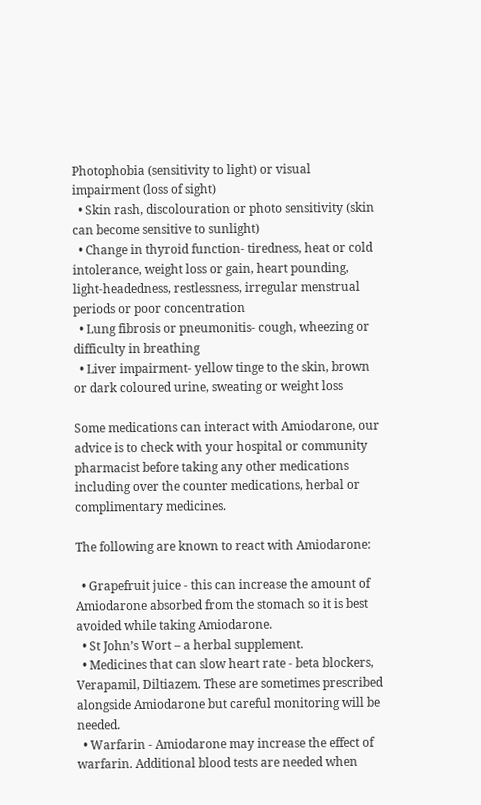Photophobia (sensitivity to light) or visual impairment (loss of sight)
  • Skin rash, discolouration or photo sensitivity (skin can become sensitive to sunlight)
  • Change in thyroid function- tiredness, heat or cold intolerance, weight loss or gain, heart pounding, light-headedness, restlessness, irregular menstrual periods or poor concentration
  • Lung fibrosis or pneumonitis- cough, wheezing or difficulty in breathing
  • Liver impairment- yellow tinge to the skin, brown or dark coloured urine, sweating or weight loss

Some medications can interact with Amiodarone, our advice is to check with your hospital or community pharmacist before taking any other medications including over the counter medications, herbal or complimentary medicines.

The following are known to react with Amiodarone:

  • Grapefruit juice - this can increase the amount of Amiodarone absorbed from the stomach so it is best avoided while taking Amiodarone.
  • St John’s Wort – a herbal supplement.
  • Medicines that can slow heart rate - beta blockers, Verapamil, Diltiazem. These are sometimes prescribed alongside Amiodarone but careful monitoring will be needed.
  • Warfarin - Amiodarone may increase the effect of warfarin. Additional blood tests are needed when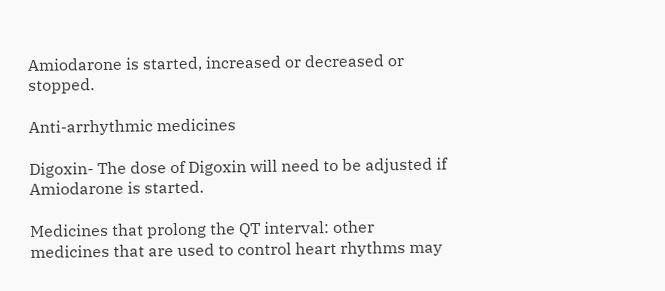Amiodarone is started, increased or decreased or stopped.

Anti-arrhythmic medicines

Digoxin- The dose of Digoxin will need to be adjusted if Amiodarone is started.

Medicines that prolong the QT interval: other medicines that are used to control heart rhythms may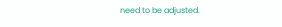need to be adjusted.